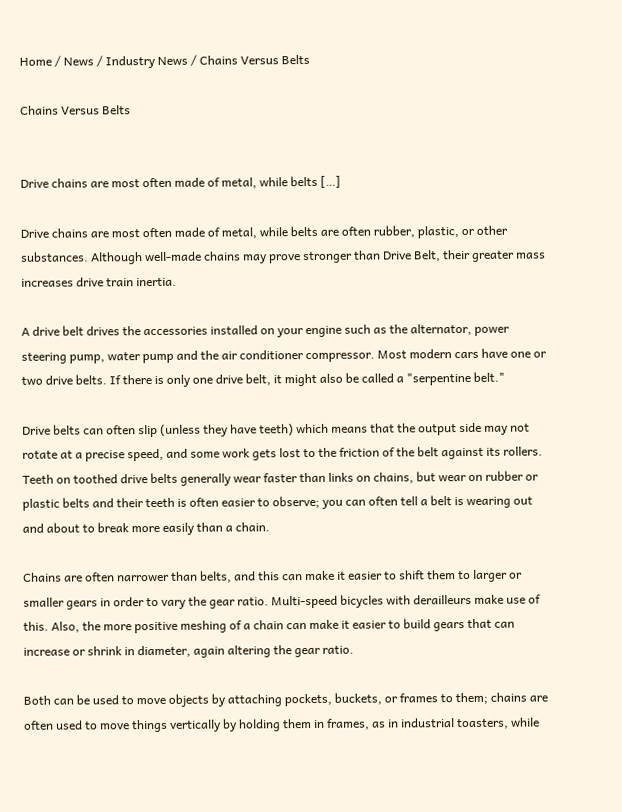Home / News / Industry News / Chains Versus Belts

Chains Versus Belts


Drive chains are most often made of metal, while belts […]

Drive chains are most often made of metal, while belts are often rubber, plastic, or other substances. Although well-made chains may prove stronger than Drive Belt, their greater mass increases drive train inertia.

A drive belt drives the accessories installed on your engine such as the alternator, power steering pump, water pump and the air conditioner compressor. Most modern cars have one or two drive belts. If there is only one drive belt, it might also be called a "serpentine belt."

Drive belts can often slip (unless they have teeth) which means that the output side may not rotate at a precise speed, and some work gets lost to the friction of the belt against its rollers. Teeth on toothed drive belts generally wear faster than links on chains, but wear on rubber or plastic belts and their teeth is often easier to observe; you can often tell a belt is wearing out and about to break more easily than a chain.

Chains are often narrower than belts, and this can make it easier to shift them to larger or smaller gears in order to vary the gear ratio. Multi-speed bicycles with derailleurs make use of this. Also, the more positive meshing of a chain can make it easier to build gears that can increase or shrink in diameter, again altering the gear ratio.

Both can be used to move objects by attaching pockets, buckets, or frames to them; chains are often used to move things vertically by holding them in frames, as in industrial toasters, while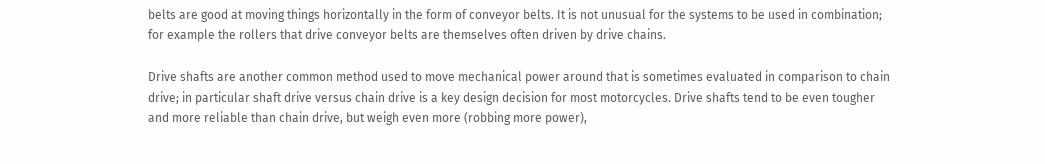belts are good at moving things horizontally in the form of conveyor belts. It is not unusual for the systems to be used in combination; for example the rollers that drive conveyor belts are themselves often driven by drive chains.

Drive shafts are another common method used to move mechanical power around that is sometimes evaluated in comparison to chain drive; in particular shaft drive versus chain drive is a key design decision for most motorcycles. Drive shafts tend to be even tougher and more reliable than chain drive, but weigh even more (robbing more power),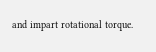and impart rotational torque.